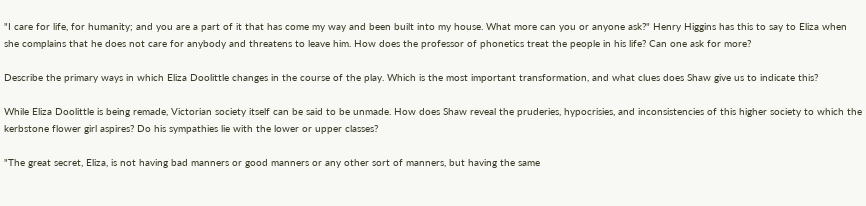"I care for life, for humanity; and you are a part of it that has come my way and been built into my house. What more can you or anyone ask?" Henry Higgins has this to say to Eliza when she complains that he does not care for anybody and threatens to leave him. How does the professor of phonetics treat the people in his life? Can one ask for more?

Describe the primary ways in which Eliza Doolittle changes in the course of the play. Which is the most important transformation, and what clues does Shaw give us to indicate this?

While Eliza Doolittle is being remade, Victorian society itself can be said to be unmade. How does Shaw reveal the pruderies, hypocrisies, and inconsistencies of this higher society to which the kerbstone flower girl aspires? Do his sympathies lie with the lower or upper classes?

"The great secret, Eliza, is not having bad manners or good manners or any other sort of manners, but having the same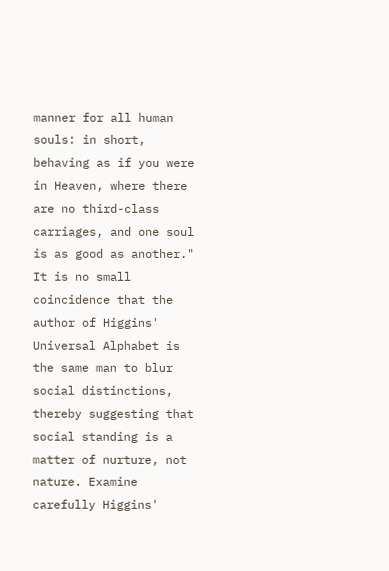manner for all human souls: in short, behaving as if you were in Heaven, where there are no third-class carriages, and one soul is as good as another." It is no small coincidence that the author of Higgins' Universal Alphabet is the same man to blur social distinctions, thereby suggesting that social standing is a matter of nurture, not nature. Examine carefully Higgins'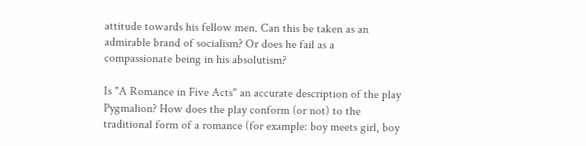attitude towards his fellow men. Can this be taken as an admirable brand of socialism? Or does he fail as a compassionate being in his absolutism?

Is "A Romance in Five Acts" an accurate description of the play Pygmalion? How does the play conform (or not) to the traditional form of a romance (for example: boy meets girl, boy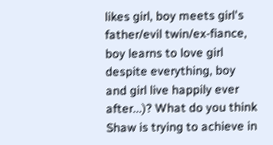likes girl, boy meets girl's father/evil twin/ex-fiance, boy learns to love girl despite everything, boy and girl live happily ever after...)? What do you think Shaw is trying to achieve in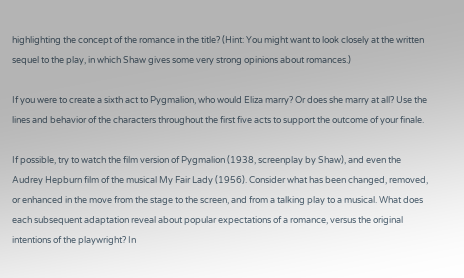highlighting the concept of the romance in the title? (Hint: You might want to look closely at the written sequel to the play, in which Shaw gives some very strong opinions about romances.)

If you were to create a sixth act to Pygmalion, who would Eliza marry? Or does she marry at all? Use the lines and behavior of the characters throughout the first five acts to support the outcome of your finale.

If possible, try to watch the film version of Pygmalion (1938, screenplay by Shaw), and even the Audrey Hepburn film of the musical My Fair Lady (1956). Consider what has been changed, removed, or enhanced in the move from the stage to the screen, and from a talking play to a musical. What does each subsequent adaptation reveal about popular expectations of a romance, versus the original intentions of the playwright? In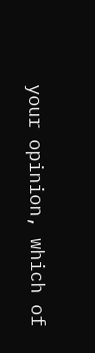your opinion, which of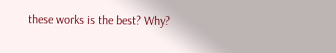these works is the best? Why?